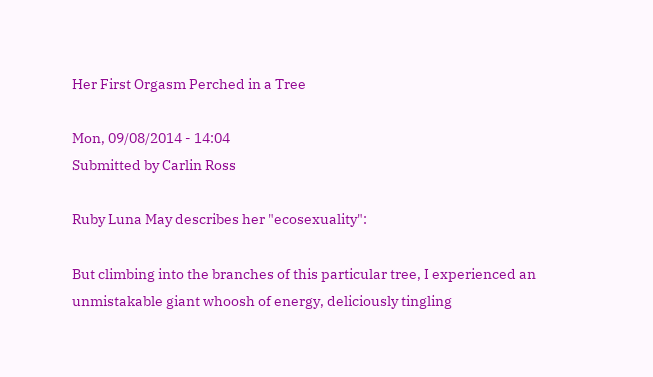Her First Orgasm Perched in a Tree

Mon, 09/08/2014 - 14:04
Submitted by Carlin Ross

Ruby Luna May describes her "ecosexuality":

But climbing into the branches of this particular tree, I experienced an unmistakable giant whoosh of energy, deliciously tingling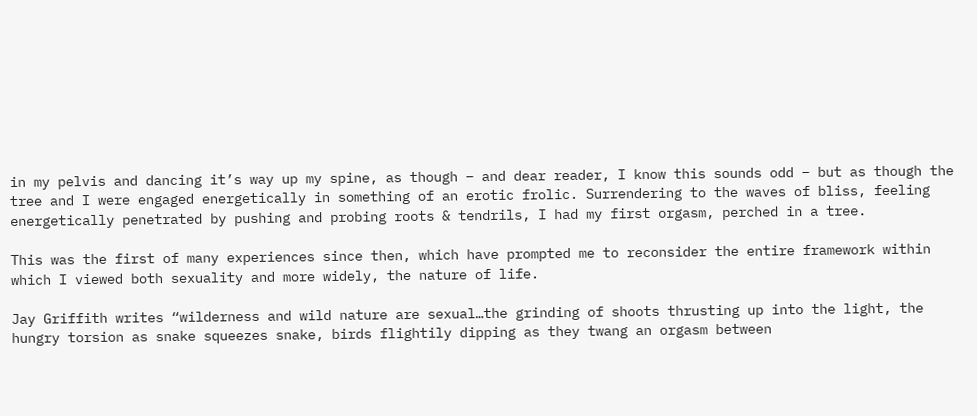in my pelvis and dancing it’s way up my spine, as though – and dear reader, I know this sounds odd – but as though the tree and I were engaged energetically in something of an erotic frolic. Surrendering to the waves of bliss, feeling energetically penetrated by pushing and probing roots & tendrils, I had my first orgasm, perched in a tree.

This was the first of many experiences since then, which have prompted me to reconsider the entire framework within which I viewed both sexuality and more widely, the nature of life.

Jay Griffith writes “wilderness and wild nature are sexual…the grinding of shoots thrusting up into the light, the hungry torsion as snake squeezes snake, birds flightily dipping as they twang an orgasm between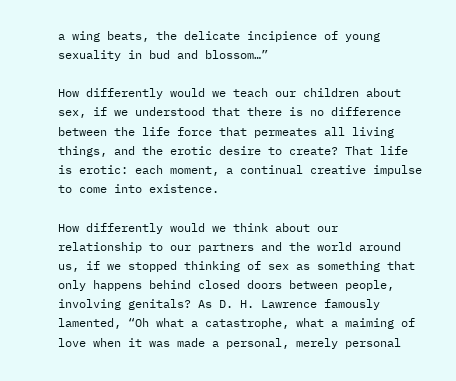a wing beats, the delicate incipience of young sexuality in bud and blossom…”

How differently would we teach our children about sex, if we understood that there is no difference between the life force that permeates all living things, and the erotic desire to create? That life is erotic: each moment, a continual creative impulse to come into existence.

How differently would we think about our relationship to our partners and the world around us, if we stopped thinking of sex as something that only happens behind closed doors between people, involving genitals? As D. H. Lawrence famously lamented, “Oh what a catastrophe, what a maiming of love when it was made a personal, merely personal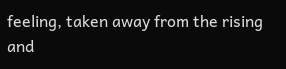feeling, taken away from the rising and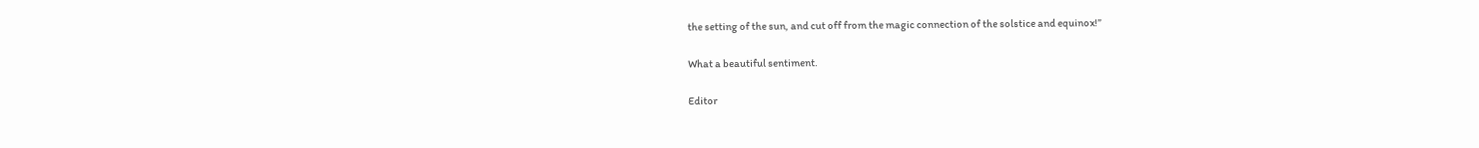the setting of the sun, and cut off from the magic connection of the solstice and equinox!”

What a beautiful sentiment.

Editor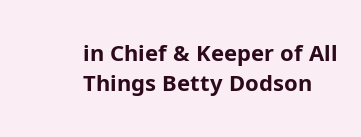in Chief & Keeper of All Things Betty Dodson